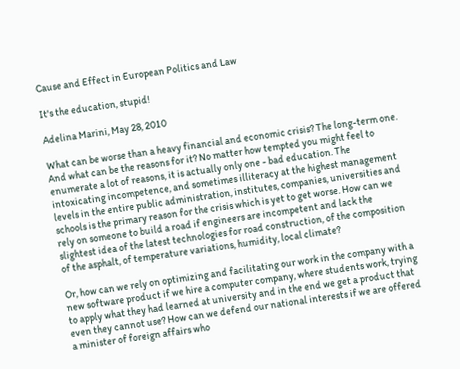Cause and Effect in European Politics and Law

It's the education, stupid!

Adelina Marini, May 28, 2010

What can be worse than a heavy financial and economic crisis? The long-term one. And what can be the reasons for it? No matter how tempted you might feel to enumerate a lot of reasons, it is actually only one - bad education. The intoxicating incompetence, and sometimes illiteracy at the highest management levels in the entire public administration, institutes, companies, universities and schools is the primary reason for the crisis which is yet to get worse. How can we rely on someone to build a road if engineers are incompetent and lack the slightest idea of the latest technologies for road construction, of the composition of the asphalt, of temperature variations, humidity, local climate?

Or, how can we rely on optimizing and facilitating our work in the company with a new software product if we hire a computer company, where students work, trying to apply what they had learned at university and in the end we get a product that even they cannot use? How can we defend our national interests if we are offered a minister of foreign affairs who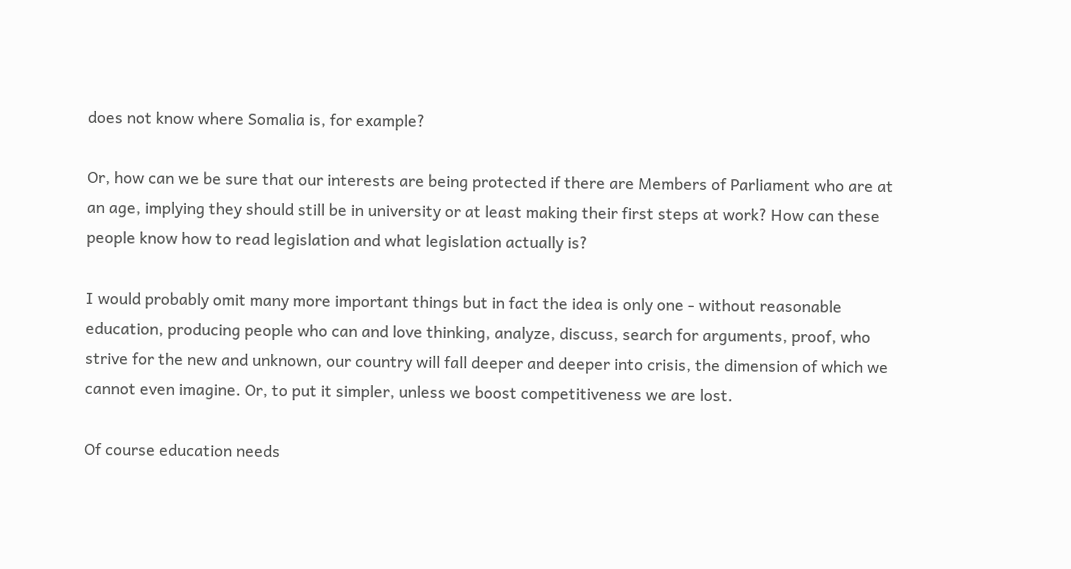does not know where Somalia is, for example?

Or, how can we be sure that our interests are being protected if there are Members of Parliament who are at an age, implying they should still be in university or at least making their first steps at work? How can these people know how to read legislation and what legislation actually is?

I would probably omit many more important things but in fact the idea is only one - without reasonable education, producing people who can and love thinking, analyze, discuss, search for arguments, proof, who strive for the new and unknown, our country will fall deeper and deeper into crisis, the dimension of which we cannot even imagine. Or, to put it simpler, unless we boost competitiveness we are lost.

Of course education needs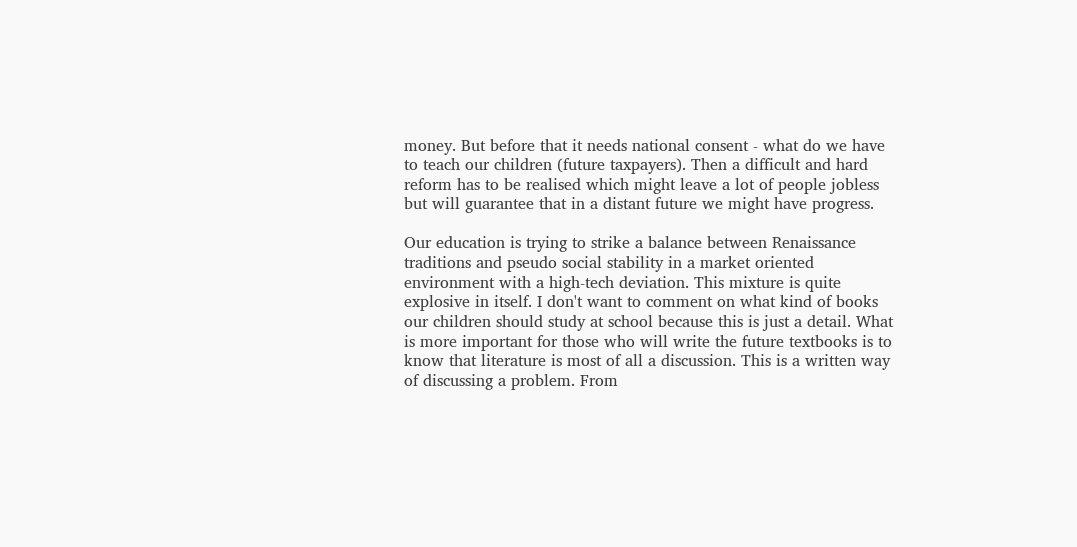money. But before that it needs national consent - what do we have to teach our children (future taxpayers). Then a difficult and hard reform has to be realised which might leave a lot of people jobless but will guarantee that in a distant future we might have progress.

Our education is trying to strike a balance between Renaissance traditions and pseudo social stability in a market oriented environment with a high-tech deviation. This mixture is quite explosive in itself. I don't want to comment on what kind of books our children should study at school because this is just a detail. What is more important for those who will write the future textbooks is to know that literature is most of all a discussion. This is a written way of discussing a problem. From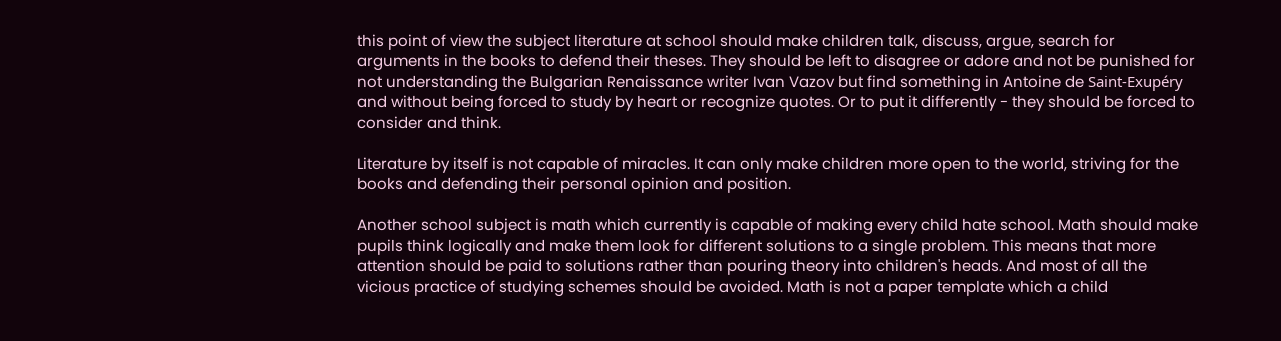this point of view the subject literature at school should make children talk, discuss, argue, search for arguments in the books to defend their theses. They should be left to disagree or adore and not be punished for not understanding the Bulgarian Renaissance writer Ivan Vazov but find something in Antoine de Saint-Exupéry and without being forced to study by heart or recognize quotes. Or to put it differently - they should be forced to consider and think.

Literature by itself is not capable of miracles. It can only make children more open to the world, striving for the books and defending their personal opinion and position.

Another school subject is math which currently is capable of making every child hate school. Math should make pupils think logically and make them look for different solutions to a single problem. This means that more attention should be paid to solutions rather than pouring theory into children's heads. And most of all the vicious practice of studying schemes should be avoided. Math is not a paper template which a child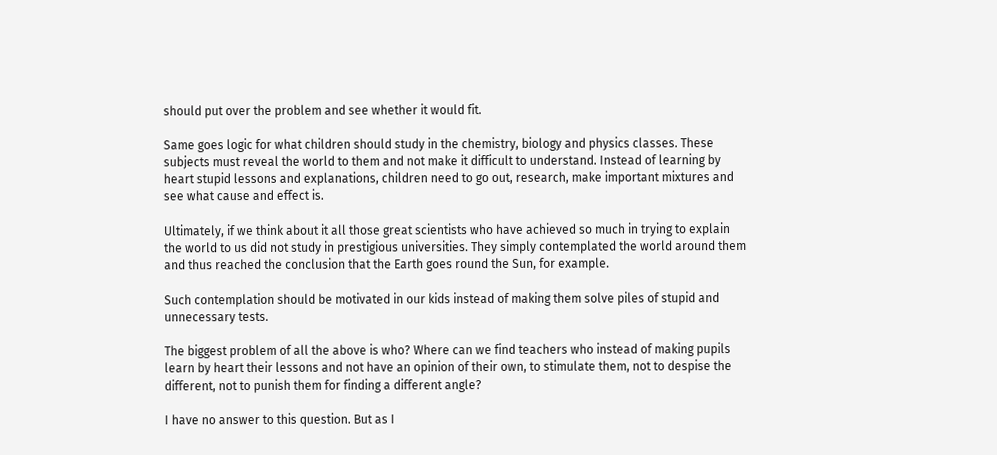should put over the problem and see whether it would fit.

Same goes logic for what children should study in the chemistry, biology and physics classes. These subjects must reveal the world to them and not make it difficult to understand. Instead of learning by heart stupid lessons and explanations, children need to go out, research, make important mixtures and see what cause and effect is.

Ultimately, if we think about it all those great scientists who have achieved so much in trying to explain the world to us did not study in prestigious universities. They simply contemplated the world around them and thus reached the conclusion that the Earth goes round the Sun, for example.

Such contemplation should be motivated in our kids instead of making them solve piles of stupid and unnecessary tests.

The biggest problem of all the above is who? Where can we find teachers who instead of making pupils learn by heart their lessons and not have an opinion of their own, to stimulate them, not to despise the different, not to punish them for finding a different angle?

I have no answer to this question. But as I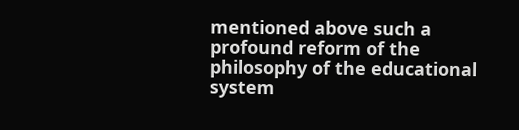mentioned above such a profound reform of the philosophy of the educational system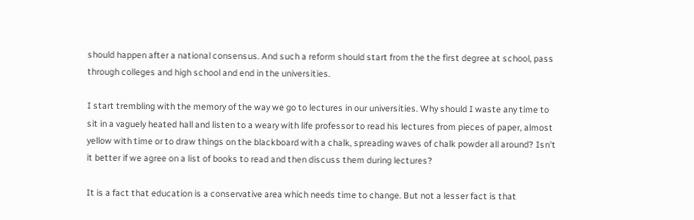should happen after a national consensus. And such a reform should start from the the first degree at school, pass through colleges and high school and end in the universities.

I start trembling with the memory of the way we go to lectures in our universities. Why should I waste any time to sit in a vaguely heated hall and listen to a weary with life professor to read his lectures from pieces of paper, almost yellow with time or to draw things on the blackboard with a chalk, spreading waves of chalk powder all around? Isn't it better if we agree on a list of books to read and then discuss them during lectures?

It is a fact that education is a conservative area which needs time to change. But not a lesser fact is that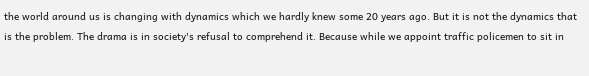the world around us is changing with dynamics which we hardly knew some 20 years ago. But it is not the dynamics that is the problem. The drama is in society's refusal to comprehend it. Because while we appoint traffic policemen to sit in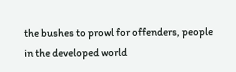the bushes to prowl for offenders, people in the developed world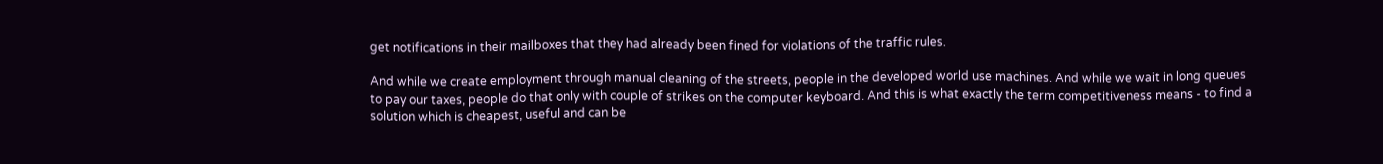get notifications in their mailboxes that they had already been fined for violations of the traffic rules.

And while we create employment through manual cleaning of the streets, people in the developed world use machines. And while we wait in long queues to pay our taxes, people do that only with couple of strikes on the computer keyboard. And this is what exactly the term competitiveness means - to find a solution which is cheapest, useful and can be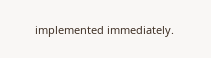implemented immediately.